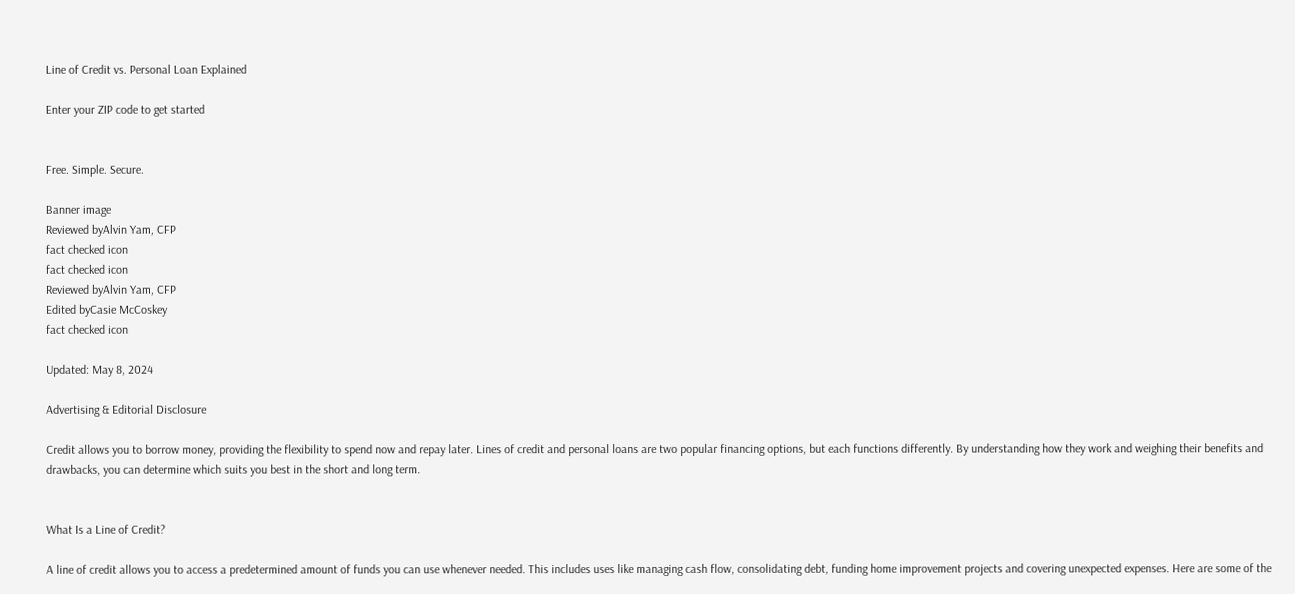Line of Credit vs. Personal Loan Explained

Enter your ZIP code to get started


Free. Simple. Secure.

Banner image
Reviewed byAlvin Yam, CFP
fact checked icon
fact checked icon
Reviewed byAlvin Yam, CFP
Edited byCasie McCoskey
fact checked icon

Updated: May 8, 2024

Advertising & Editorial Disclosure

Credit allows you to borrow money, providing the flexibility to spend now and repay later. Lines of credit and personal loans are two popular financing options, but each functions differently. By understanding how they work and weighing their benefits and drawbacks, you can determine which suits you best in the short and long term.


What Is a Line of Credit?

A line of credit allows you to access a predetermined amount of funds you can use whenever needed. This includes uses like managing cash flow, consolidating debt, funding home improvement projects and covering unexpected expenses. Here are some of the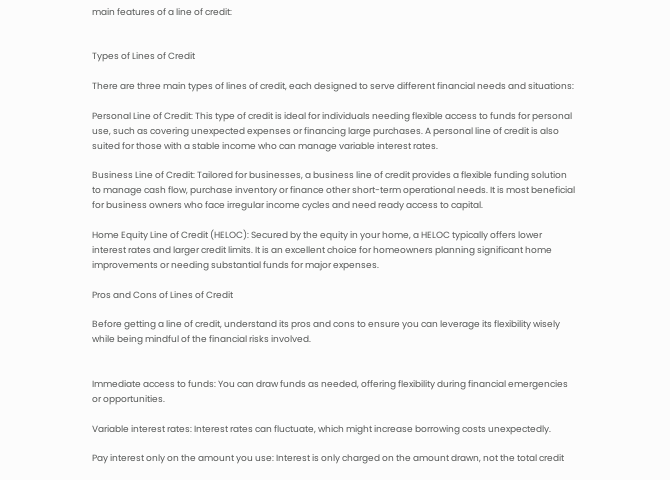main features of a line of credit:


Types of Lines of Credit

There are three main types of lines of credit, each designed to serve different financial needs and situations:

Personal Line of Credit: This type of credit is ideal for individuals needing flexible access to funds for personal use, such as covering unexpected expenses or financing large purchases. A personal line of credit is also suited for those with a stable income who can manage variable interest rates.

Business Line of Credit: Tailored for businesses, a business line of credit provides a flexible funding solution to manage cash flow, purchase inventory or finance other short-term operational needs. It is most beneficial for business owners who face irregular income cycles and need ready access to capital.

Home Equity Line of Credit (HELOC): Secured by the equity in your home, a HELOC typically offers lower interest rates and larger credit limits. It is an excellent choice for homeowners planning significant home improvements or needing substantial funds for major expenses.

Pros and Cons of Lines of Credit

Before getting a line of credit, understand its pros and cons to ensure you can leverage its flexibility wisely while being mindful of the financial risks involved.


Immediate access to funds: You can draw funds as needed, offering flexibility during financial emergencies or opportunities.

Variable interest rates: Interest rates can fluctuate, which might increase borrowing costs unexpectedly.

Pay interest only on the amount you use: Interest is only charged on the amount drawn, not the total credit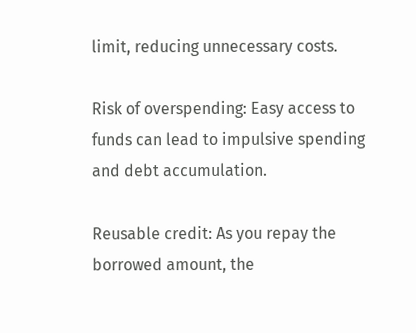limit, reducing unnecessary costs.

Risk of overspending: Easy access to funds can lead to impulsive spending and debt accumulation.

Reusable credit: As you repay the borrowed amount, the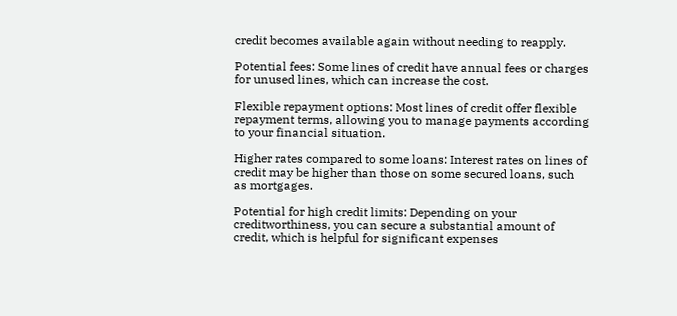credit becomes available again without needing to reapply.

Potential fees: Some lines of credit have annual fees or charges for unused lines, which can increase the cost.

Flexible repayment options: Most lines of credit offer flexible repayment terms, allowing you to manage payments according to your financial situation.

Higher rates compared to some loans: Interest rates on lines of credit may be higher than those on some secured loans, such as mortgages.

Potential for high credit limits: Depending on your creditworthiness, you can secure a substantial amount of credit, which is helpful for significant expenses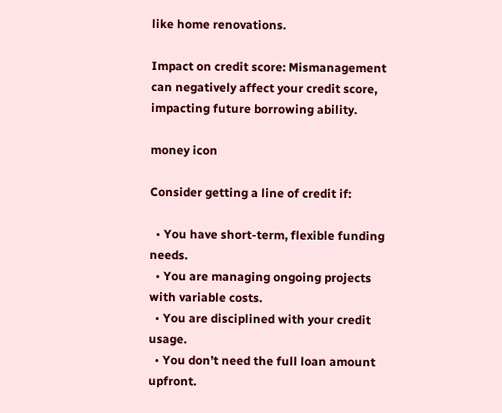like home renovations.

Impact on credit score: Mismanagement can negatively affect your credit score, impacting future borrowing ability.

money icon

Consider getting a line of credit if:

  • You have short-term, flexible funding needs.
  • You are managing ongoing projects with variable costs.
  • You are disciplined with your credit usage.
  • You don’t need the full loan amount upfront.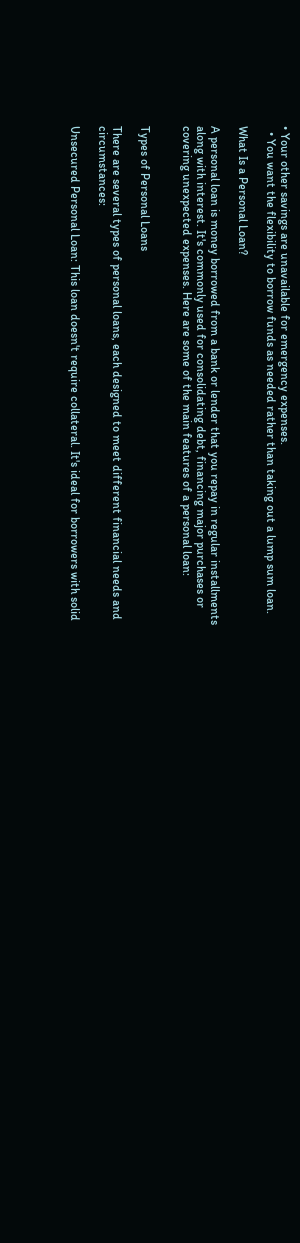• Your other savings are unavailable for emergency expenses.
  • You want the flexibility to borrow funds as needed rather than taking out a lump sum loan.

What Is a Personal Loan?

A personal loan is money borrowed from a bank or lender that you repay in regular installments along with interest. It's commonly used for consolidating debt, financing major purchases or covering unexpected expenses. Here are some of the main features of a personal loan:


Types of Personal Loans

There are several types of personal loans, each designed to meet different financial needs and circumstances:

Unsecured Personal Loan: This loan doesn't require collateral. It's ideal for borrowers with solid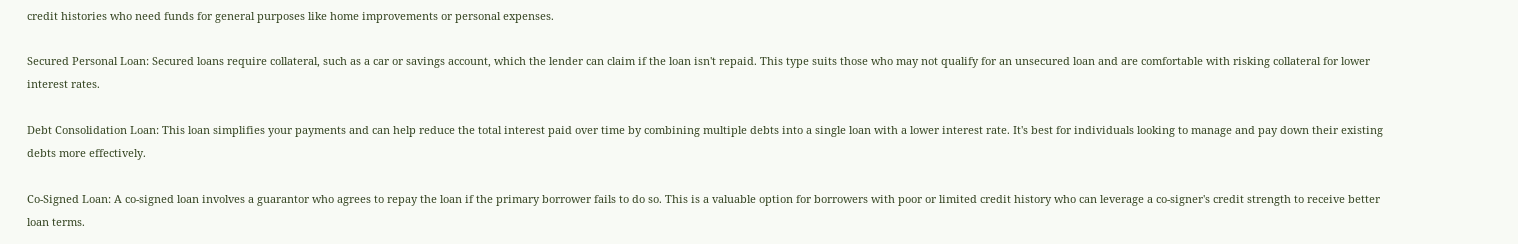credit histories who need funds for general purposes like home improvements or personal expenses.

Secured Personal Loan: Secured loans require collateral, such as a car or savings account, which the lender can claim if the loan isn't repaid. This type suits those who may not qualify for an unsecured loan and are comfortable with risking collateral for lower interest rates.

Debt Consolidation Loan: This loan simplifies your payments and can help reduce the total interest paid over time by combining multiple debts into a single loan with a lower interest rate. It's best for individuals looking to manage and pay down their existing debts more effectively.

Co-Signed Loan: A co-signed loan involves a guarantor who agrees to repay the loan if the primary borrower fails to do so. This is a valuable option for borrowers with poor or limited credit history who can leverage a co-signer's credit strength to receive better loan terms.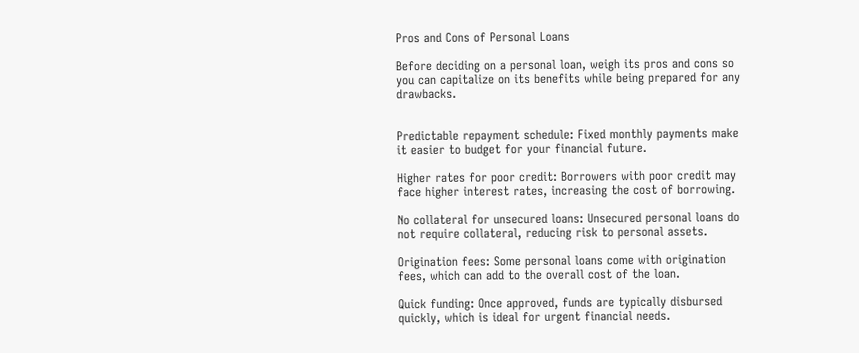Pros and Cons of Personal Loans

Before deciding on a personal loan, weigh its pros and cons so you can capitalize on its benefits while being prepared for any drawbacks.


Predictable repayment schedule: Fixed monthly payments make it easier to budget for your financial future.

Higher rates for poor credit: Borrowers with poor credit may face higher interest rates, increasing the cost of borrowing.

No collateral for unsecured loans: Unsecured personal loans do not require collateral, reducing risk to personal assets.

Origination fees: Some personal loans come with origination fees, which can add to the overall cost of the loan.

Quick funding: Once approved, funds are typically disbursed quickly, which is ideal for urgent financial needs.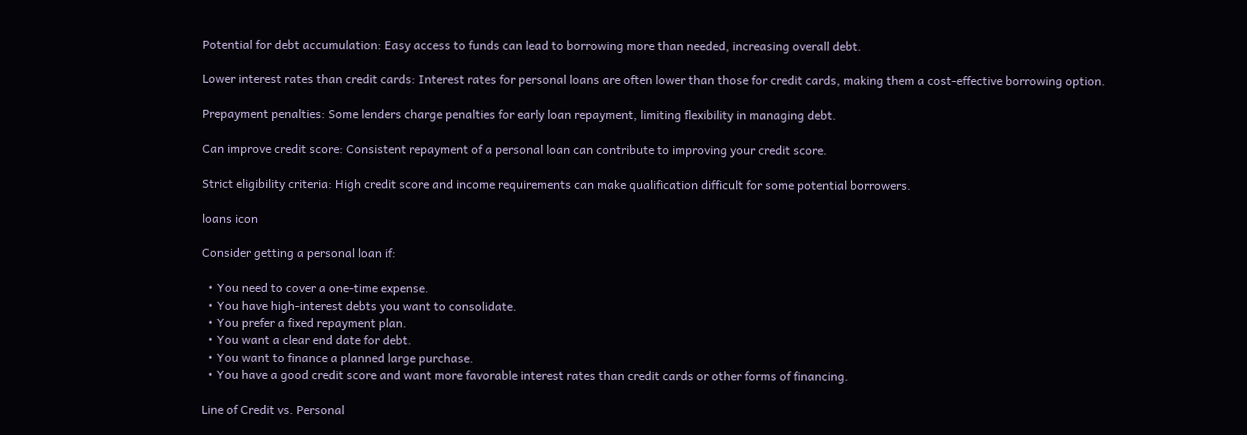Potential for debt accumulation: Easy access to funds can lead to borrowing more than needed, increasing overall debt.

Lower interest rates than credit cards: Interest rates for personal loans are often lower than those for credit cards, making them a cost-effective borrowing option.

Prepayment penalties: Some lenders charge penalties for early loan repayment, limiting flexibility in managing debt.

Can improve credit score: Consistent repayment of a personal loan can contribute to improving your credit score.

Strict eligibility criteria: High credit score and income requirements can make qualification difficult for some potential borrowers.

loans icon

Consider getting a personal loan if:

  • You need to cover a one-time expense.
  • You have high-interest debts you want to consolidate.
  • You prefer a fixed repayment plan.
  • You want a clear end date for debt.
  • You want to finance a planned large purchase.
  • You have a good credit score and want more favorable interest rates than credit cards or other forms of financing.

Line of Credit vs. Personal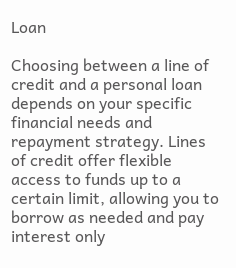Loan

Choosing between a line of credit and a personal loan depends on your specific financial needs and repayment strategy. Lines of credit offer flexible access to funds up to a certain limit, allowing you to borrow as needed and pay interest only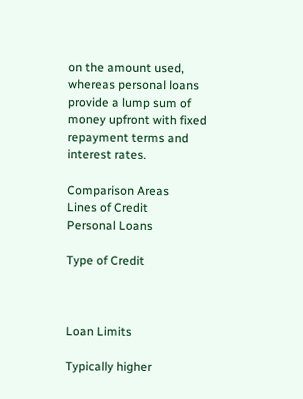on the amount used, whereas personal loans provide a lump sum of money upfront with fixed repayment terms and interest rates.

Comparison Areas
Lines of Credit
Personal Loans

Type of Credit



Loan Limits

Typically higher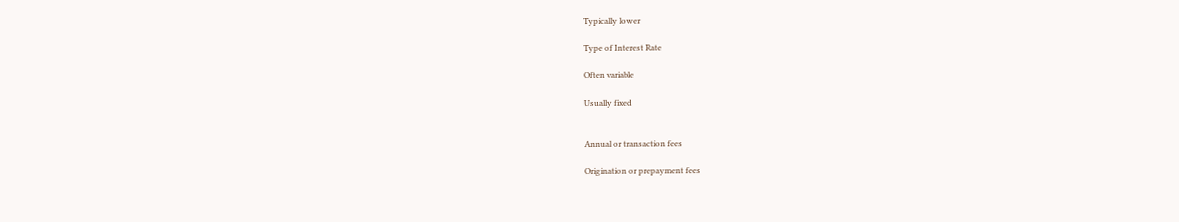Typically lower

Type of Interest Rate

Often variable

Usually fixed


Annual or transaction fees

Origination or prepayment fees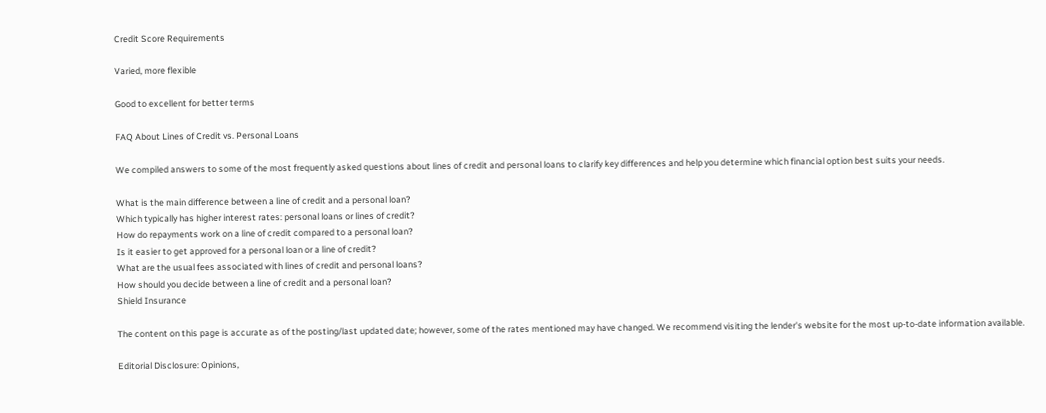Credit Score Requirements

Varied, more flexible

Good to excellent for better terms

FAQ About Lines of Credit vs. Personal Loans

We compiled answers to some of the most frequently asked questions about lines of credit and personal loans to clarify key differences and help you determine which financial option best suits your needs.

What is the main difference between a line of credit and a personal loan?
Which typically has higher interest rates: personal loans or lines of credit?
How do repayments work on a line of credit compared to a personal loan?
Is it easier to get approved for a personal loan or a line of credit?
What are the usual fees associated with lines of credit and personal loans?
How should you decide between a line of credit and a personal loan?
Shield Insurance

The content on this page is accurate as of the posting/last updated date; however, some of the rates mentioned may have changed. We recommend visiting the lender's website for the most up-to-date information available.

Editorial Disclosure: Opinions,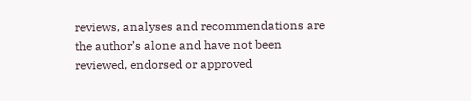reviews, analyses and recommendations are the author’s alone and have not been reviewed, endorsed or approved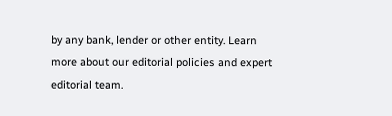by any bank, lender or other entity. Learn more about our editorial policies and expert editorial team.